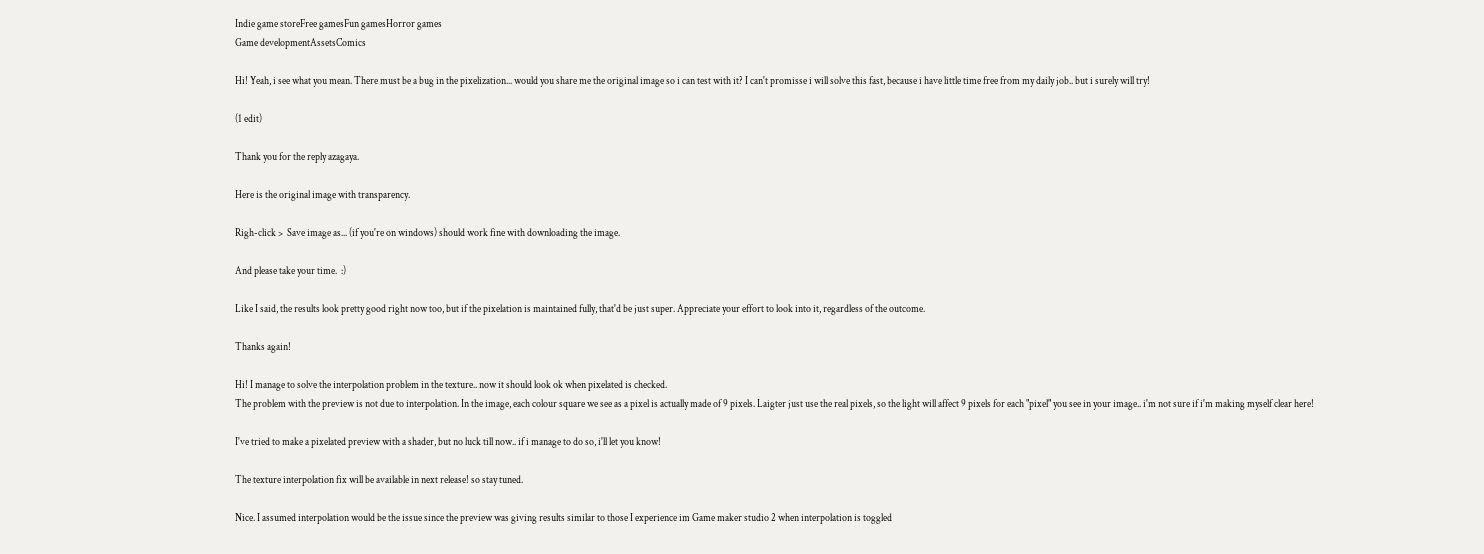Indie game storeFree gamesFun gamesHorror games
Game developmentAssetsComics

Hi! Yeah, i see what you mean. There must be a bug in the pixelization... would you share me the original image so i can test with it? I can't promisse i will solve this fast, because i have little time free from my daily job.. but i surely will try!

(1 edit)

Thank you for the reply azagaya.

Here is the original image with transparency.

Righ-click >  Save image as... (if you're on windows) should work fine with downloading the image.

And please take your time.  :)

Like I said, the results look pretty good right now too, but if the pixelation is maintained fully, that'd be just super. Appreciate your effort to look into it, regardless of the outcome.

Thanks again!

Hi! I manage to solve the interpolation problem in the texture.. now it should look ok when pixelated is checked.
The problem with the preview is not due to interpolation. In the image, each colour square we see as a pixel is actually made of 9 pixels. Laigter just use the real pixels, so the light will affect 9 pixels for each "pixel" you see in your image.. i'm not sure if i'm making myself clear here!

I've tried to make a pixelated preview with a shader, but no luck till now.. if i manage to do so, i'll let you know!

The texture interpolation fix will be available in next release! so stay tuned.

Nice. I assumed interpolation would be the issue since the preview was giving results similar to those I experience im Game maker studio 2 when interpolation is toggled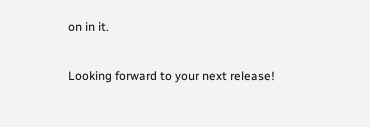on in it.

Looking forward to your next release!